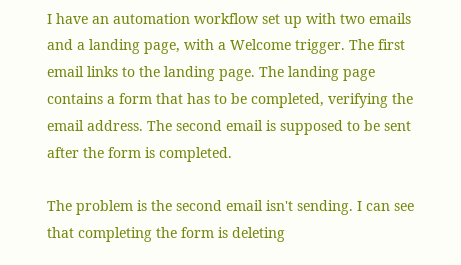I have an automation workflow set up with two emails and a landing page, with a Welcome trigger. The first email links to the landing page. The landing page contains a form that has to be completed, verifying the email address. The second email is supposed to be sent after the form is completed.

The problem is the second email isn't sending. I can see that completing the form is deleting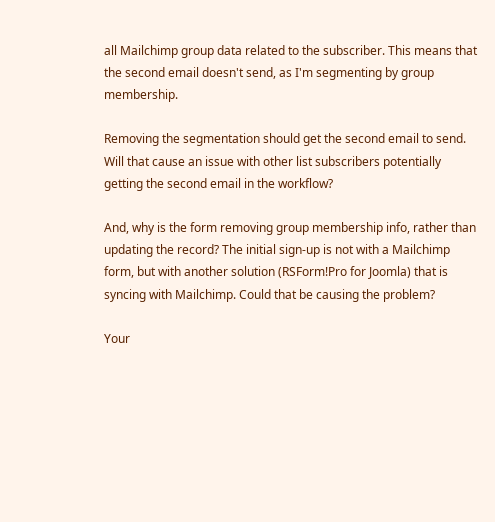all Mailchimp group data related to the subscriber. This means that the second email doesn't send, as I'm segmenting by group membership.

Removing the segmentation should get the second email to send. Will that cause an issue with other list subscribers potentially getting the second email in the workflow?

And, why is the form removing group membership info, rather than updating the record? The initial sign-up is not with a Mailchimp form, but with another solution (RSForm!Pro for Joomla) that is syncing with Mailchimp. Could that be causing the problem?

Your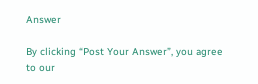Answer

By clicking “Post Your Answer”, you agree to our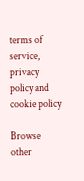terms of service, privacy policy and cookie policy

Browse other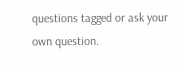questions tagged or ask your own question.